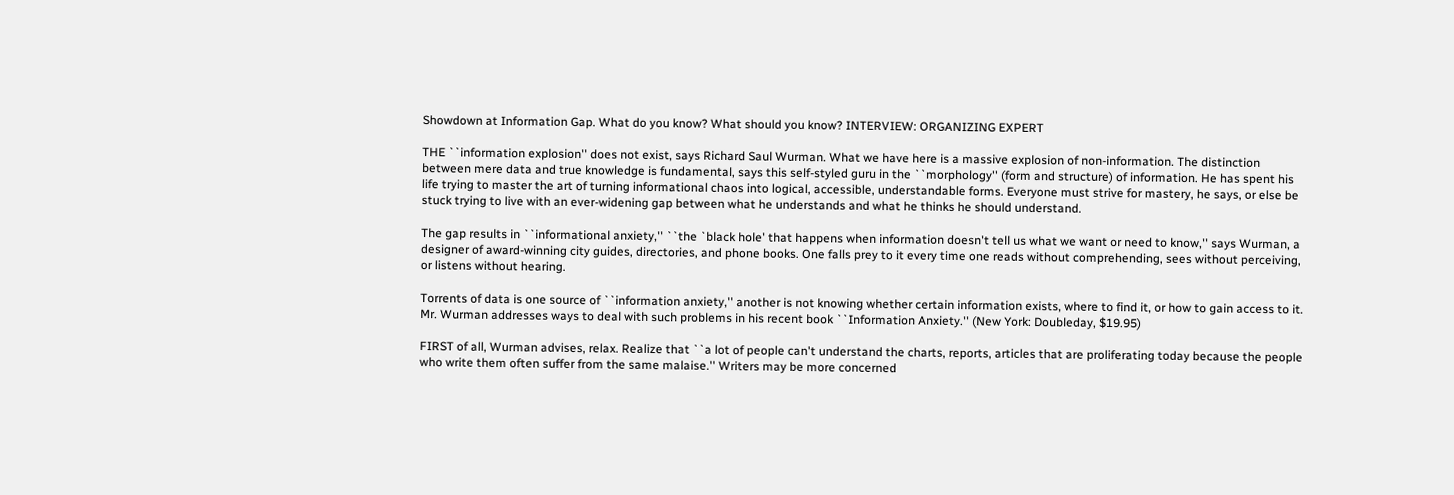Showdown at Information Gap. What do you know? What should you know? INTERVIEW: ORGANIZING EXPERT

THE ``information explosion'' does not exist, says Richard Saul Wurman. What we have here is a massive explosion of non-information. The distinction between mere data and true knowledge is fundamental, says this self-styled guru in the ``morphology'' (form and structure) of information. He has spent his life trying to master the art of turning informational chaos into logical, accessible, understandable forms. Everyone must strive for mastery, he says, or else be stuck trying to live with an ever-widening gap between what he understands and what he thinks he should understand.

The gap results in ``informational anxiety,'' ``the `black hole' that happens when information doesn't tell us what we want or need to know,'' says Wurman, a designer of award-winning city guides, directories, and phone books. One falls prey to it every time one reads without comprehending, sees without perceiving, or listens without hearing.

Torrents of data is one source of ``information anxiety,'' another is not knowing whether certain information exists, where to find it, or how to gain access to it. Mr. Wurman addresses ways to deal with such problems in his recent book ``Information Anxiety.'' (New York: Doubleday, $19.95)

FIRST of all, Wurman advises, relax. Realize that ``a lot of people can't understand the charts, reports, articles that are proliferating today because the people who write them often suffer from the same malaise.'' Writers may be more concerned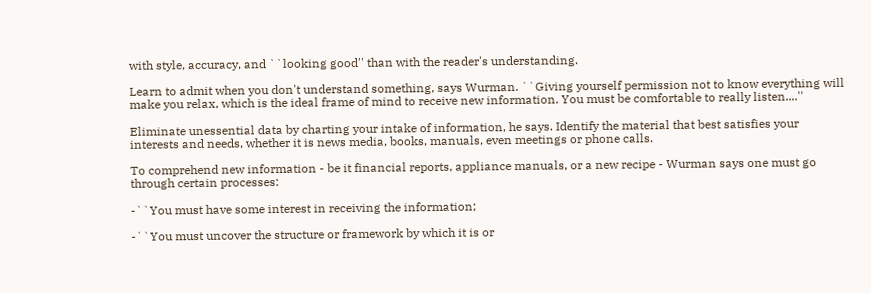with style, accuracy, and ``looking good'' than with the reader's understanding.

Learn to admit when you don't understand something, says Wurman. ``Giving yourself permission not to know everything will make you relax, which is the ideal frame of mind to receive new information. You must be comfortable to really listen....''

Eliminate unessential data by charting your intake of information, he says. Identify the material that best satisfies your interests and needs, whether it is news media, books, manuals, even meetings or phone calls.

To comprehend new information - be it financial reports, appliance manuals, or a new recipe - Wurman says one must go through certain processes:

-``You must have some interest in receiving the information;

-``You must uncover the structure or framework by which it is or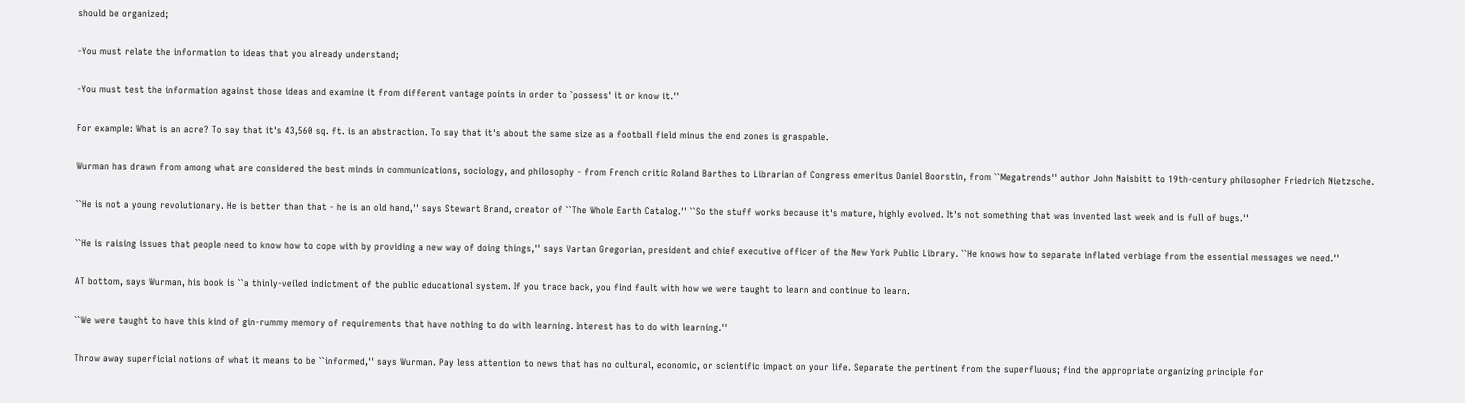should be organized;

-You must relate the information to ideas that you already understand;

-You must test the information against those ideas and examine it from different vantage points in order to `possess' it or know it.''

For example: What is an acre? To say that it's 43,560 sq. ft. is an abstraction. To say that it's about the same size as a football field minus the end zones is graspable.

Wurman has drawn from among what are considered the best minds in communications, sociology, and philosophy - from French critic Roland Barthes to Librarian of Congress emeritus Daniel Boorstin, from ``Megatrends'' author John Naisbitt to 19th-century philosopher Friedrich Nietzsche.

``He is not a young revolutionary. He is better than that - he is an old hand,'' says Stewart Brand, creator of ``The Whole Earth Catalog.'' ``So the stuff works because it's mature, highly evolved. It's not something that was invented last week and is full of bugs.''

``He is raising issues that people need to know how to cope with by providing a new way of doing things,'' says Vartan Gregorian, president and chief executive officer of the New York Public Library. ``He knows how to separate inflated verbiage from the essential messages we need.''

AT bottom, says Wurman, his book is ``a thinly-veiled indictment of the public educational system. If you trace back, you find fault with how we were taught to learn and continue to learn.

``We were taught to have this kind of gin-rummy memory of requirements that have nothing to do with learning. Interest has to do with learning.''

Throw away superficial notions of what it means to be ``informed,'' says Wurman. Pay less attention to news that has no cultural, economic, or scientific impact on your life. Separate the pertinent from the superfluous; find the appropriate organizing principle for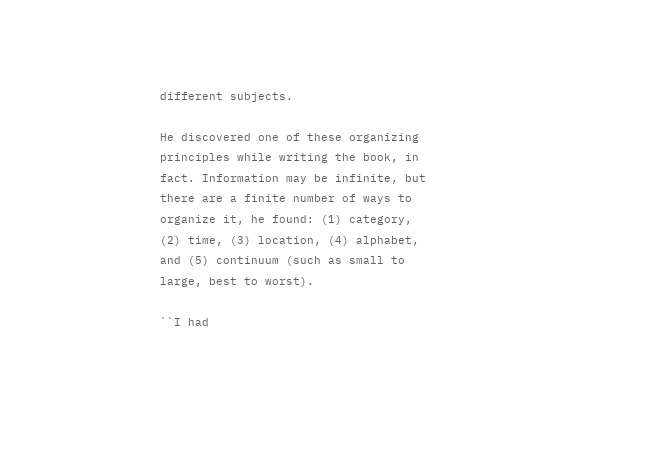different subjects.

He discovered one of these organizing principles while writing the book, in fact. Information may be infinite, but there are a finite number of ways to organize it, he found: (1) category, (2) time, (3) location, (4) alphabet, and (5) continuum (such as small to large, best to worst).

``I had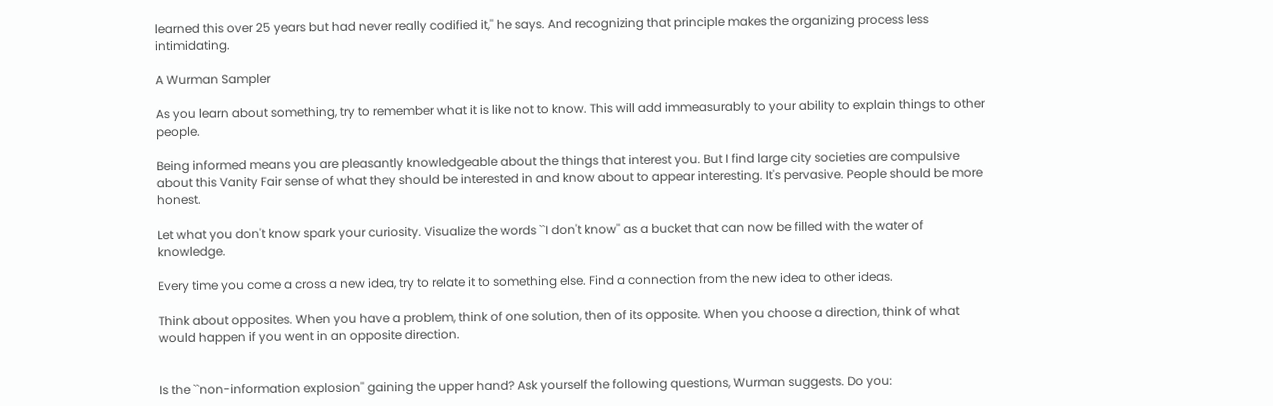learned this over 25 years but had never really codified it,'' he says. And recognizing that principle makes the organizing process less intimidating.

A Wurman Sampler

As you learn about something, try to remember what it is like not to know. This will add immeasurably to your ability to explain things to other people.

Being informed means you are pleasantly knowledgeable about the things that interest you. But I find large city societies are compulsive about this Vanity Fair sense of what they should be interested in and know about to appear interesting. It's pervasive. People should be more honest.

Let what you don't know spark your curiosity. Visualize the words ``I don't know'' as a bucket that can now be filled with the water of knowledge.

Every time you come a cross a new idea, try to relate it to something else. Find a connection from the new idea to other ideas.

Think about opposites. When you have a problem, think of one solution, then of its opposite. When you choose a direction, think of what would happen if you went in an opposite direction.


Is the ``non-information explosion'' gaining the upper hand? Ask yourself the following questions, Wurman suggests. Do you: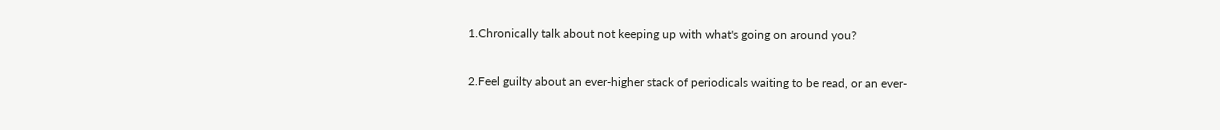1.Chronically talk about not keeping up with what's going on around you?

2.Feel guilty about an ever-higher stack of periodicals waiting to be read, or an ever-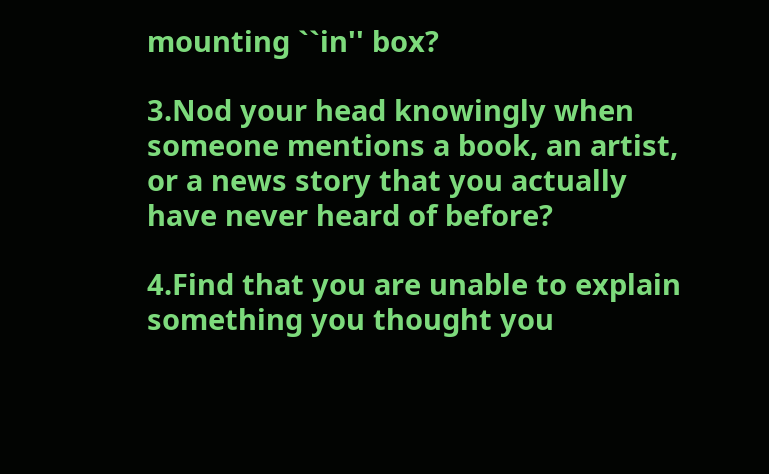mounting ``in'' box?

3.Nod your head knowingly when someone mentions a book, an artist, or a news story that you actually have never heard of before?

4.Find that you are unable to explain something you thought you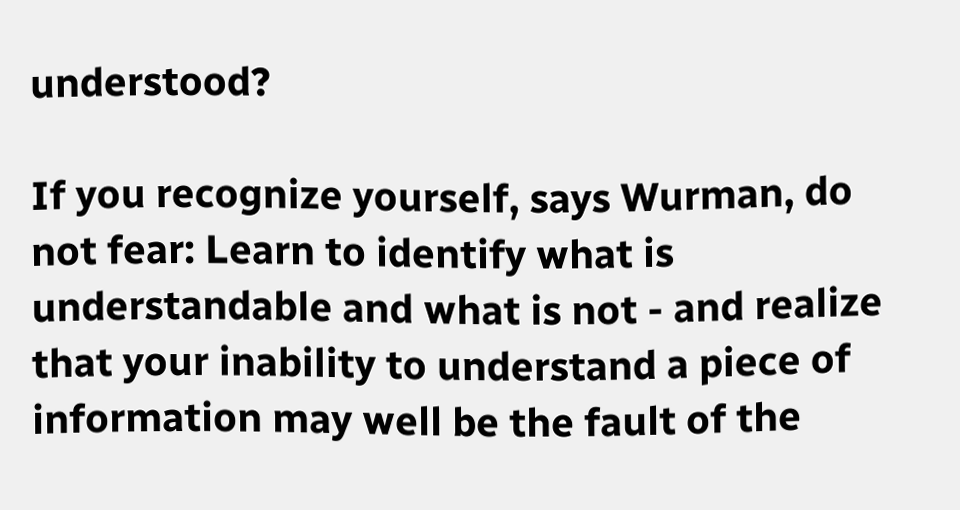understood?

If you recognize yourself, says Wurman, do not fear: Learn to identify what is understandable and what is not - and realize that your inability to understand a piece of information may well be the fault of the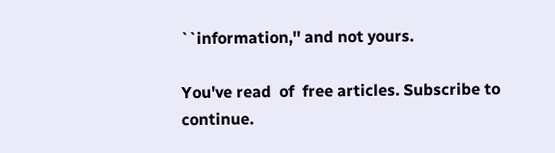``information,'' and not yours.

You've read  of  free articles. Subscribe to continue.